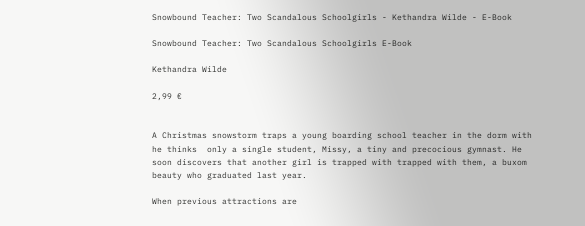Snowbound Teacher: Two Scandalous Schoolgirls - Kethandra Wilde - E-Book

Snowbound Teacher: Two Scandalous Schoolgirls E-Book

Kethandra Wilde

2,99 €


A Christmas snowstorm traps a young boarding school teacher in the dorm with  he thinks  only a single student, Missy, a tiny and precocious gymnast. He soon discovers that another girl is trapped with trapped with them, a buxom beauty who graduated last year.

When previous attractions are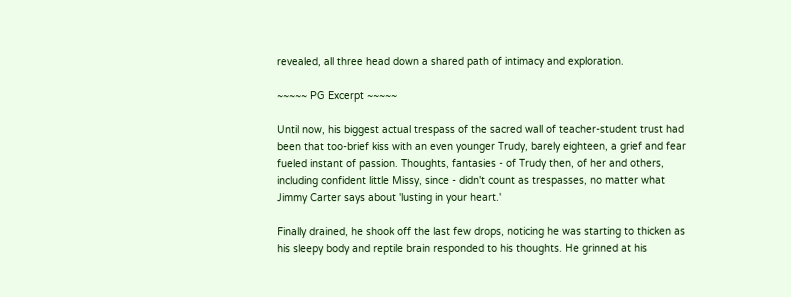revealed, all three head down a shared path of intimacy and exploration.

~~~~~ PG Excerpt ~~~~~

Until now, his biggest actual trespass of the sacred wall of teacher-student trust had been that too-brief kiss with an even younger Trudy, barely eighteen, a grief and fear fueled instant of passion. Thoughts, fantasies - of Trudy then, of her and others, including confident little Missy, since - didn't count as trespasses, no matter what Jimmy Carter says about 'lusting in your heart.'

Finally drained, he shook off the last few drops, noticing he was starting to thicken as his sleepy body and reptile brain responded to his thoughts. He grinned at his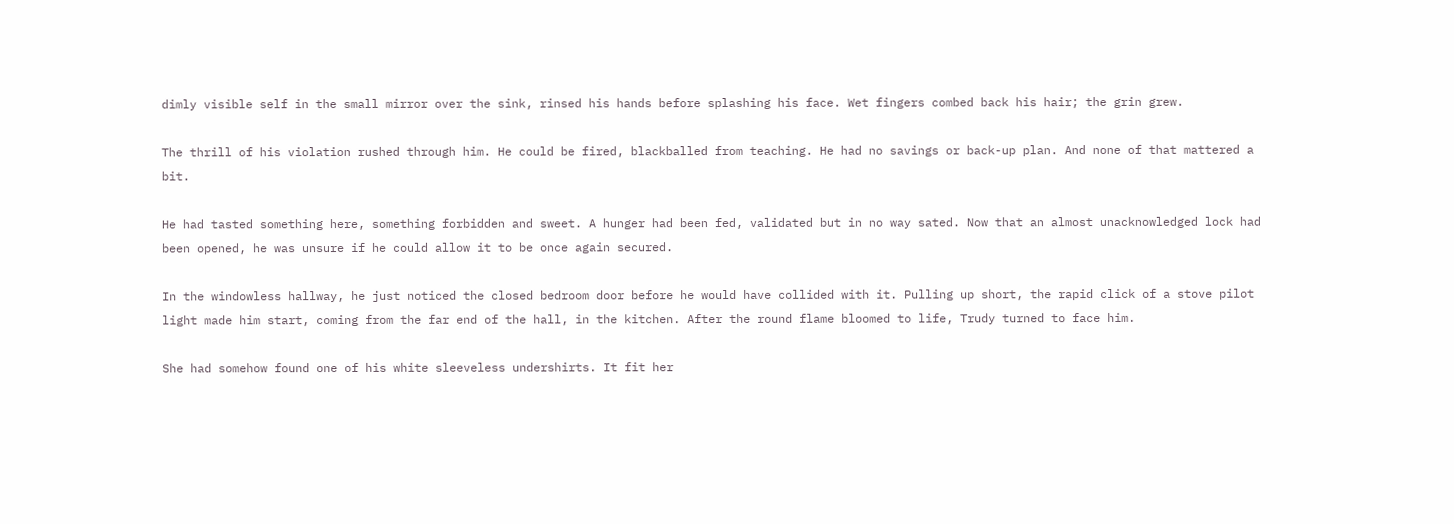dimly visible self in the small mirror over the sink, rinsed his hands before splashing his face. Wet fingers combed back his hair; the grin grew.

The thrill of his violation rushed through him. He could be fired, blackballed from teaching. He had no savings or back-up plan. And none of that mattered a bit.

He had tasted something here, something forbidden and sweet. A hunger had been fed, validated but in no way sated. Now that an almost unacknowledged lock had been opened, he was unsure if he could allow it to be once again secured.

In the windowless hallway, he just noticed the closed bedroom door before he would have collided with it. Pulling up short, the rapid click of a stove pilot light made him start, coming from the far end of the hall, in the kitchen. After the round flame bloomed to life, Trudy turned to face him.

She had somehow found one of his white sleeveless undershirts. It fit her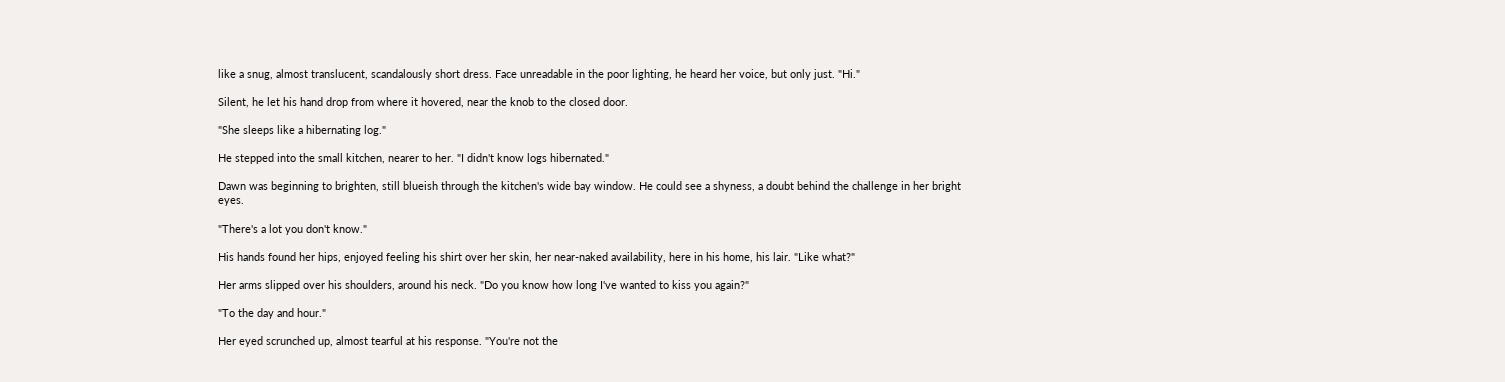like a snug, almost translucent, scandalously short dress. Face unreadable in the poor lighting, he heard her voice, but only just. "Hi."

Silent, he let his hand drop from where it hovered, near the knob to the closed door.

"She sleeps like a hibernating log."

He stepped into the small kitchen, nearer to her. "I didn't know logs hibernated."

Dawn was beginning to brighten, still blueish through the kitchen's wide bay window. He could see a shyness, a doubt behind the challenge in her bright eyes.

"There's a lot you don't know."

His hands found her hips, enjoyed feeling his shirt over her skin, her near-naked availability, here in his home, his lair. "Like what?"

Her arms slipped over his shoulders, around his neck. "Do you know how long I've wanted to kiss you again?"

"To the day and hour."

Her eyed scrunched up, almost tearful at his response. "You're not the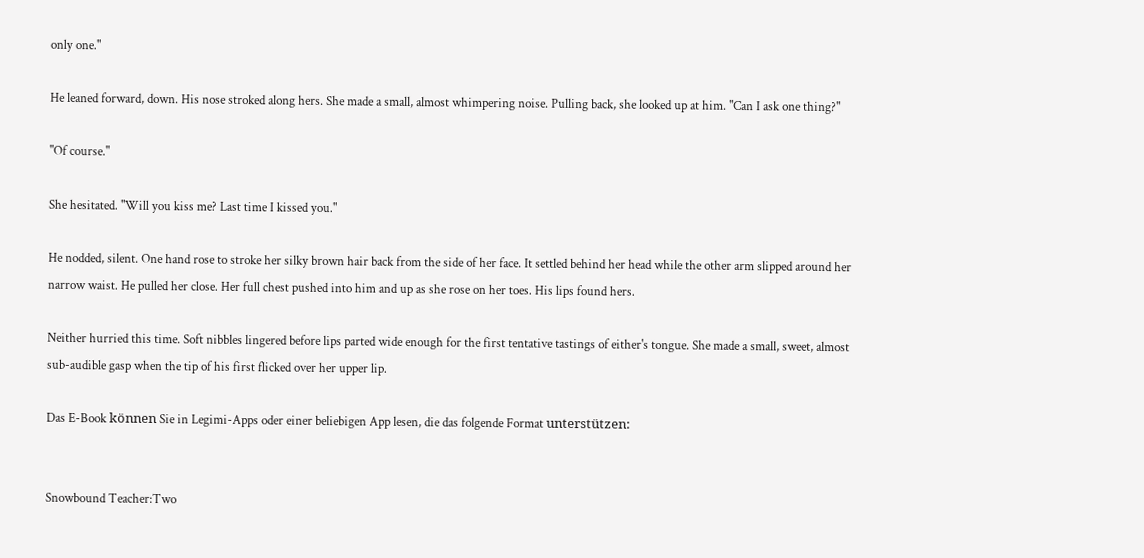only one."

He leaned forward, down. His nose stroked along hers. She made a small, almost whimpering noise. Pulling back, she looked up at him. "Can I ask one thing?"

"Of course."

She hesitated. "Will you kiss me? Last time I kissed you."

He nodded, silent. One hand rose to stroke her silky brown hair back from the side of her face. It settled behind her head while the other arm slipped around her narrow waist. He pulled her close. Her full chest pushed into him and up as she rose on her toes. His lips found hers.

Neither hurried this time. Soft nibbles lingered before lips parted wide enough for the first tentative tastings of either's tongue. She made a small, sweet, almost sub-audible gasp when the tip of his first flicked over her upper lip.

Das E-Book können Sie in Legimi-Apps oder einer beliebigen App lesen, die das folgende Format unterstützen:


Snowbound Teacher:Two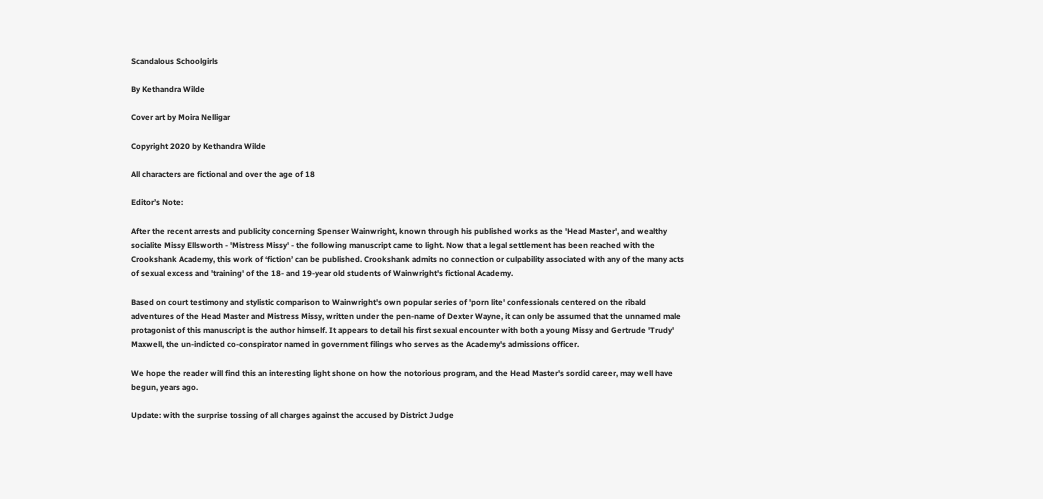Scandalous Schoolgirls

By Kethandra Wilde

Cover art by Moira Nelligar

Copyright 2020 by Kethandra Wilde

All characters are fictional and over the age of 18

Editor’s Note:

After the recent arrests and publicity concerning Spenser Wainwright, known through his published works as the 'Head Master', and wealthy socialite Missy Ellsworth - 'Mistress Missy' - the following manuscript came to light. Now that a legal settlement has been reached with the Crookshank Academy, this work of ‘fiction’ can be published. Crookshank admits no connection or culpability associated with any of the many acts of sexual excess and 'training' of the 18- and 19-year old students of Wainwright's fictional Academy.

Based on court testimony and stylistic comparison to Wainwright's own popular series of 'porn lite' confessionals centered on the ribald adventures of the Head Master and Mistress Missy, written under the pen-name of Dexter Wayne, it can only be assumed that the unnamed male protagonist of this manuscript is the author himself. It appears to detail his first sexual encounter with both a young Missy and Gertrude 'Trudy' Maxwell, the un-indicted co-conspirator named in government filings who serves as the Academy's admissions officer.

We hope the reader will find this an interesting light shone on how the notorious program, and the Head Master's sordid career, may well have begun, years ago.

Update: with the surprise tossing of all charges against the accused by District Judge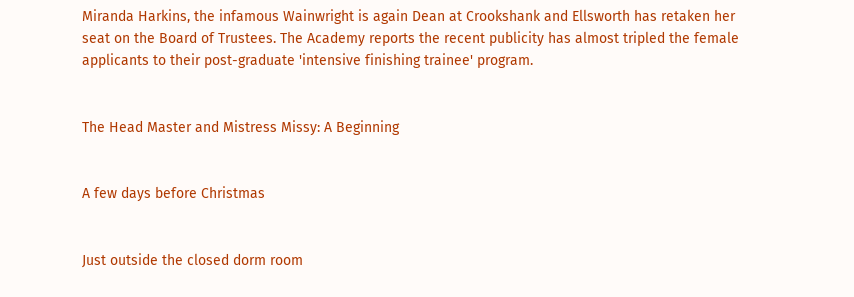Miranda Harkins, the infamous Wainwright is again Dean at Crookshank and Ellsworth has retaken her seat on the Board of Trustees. The Academy reports the recent publicity has almost tripled the female applicants to their post-graduate 'intensive finishing trainee' program.


The Head Master and Mistress Missy: A Beginning


A few days before Christmas


Just outside the closed dorm room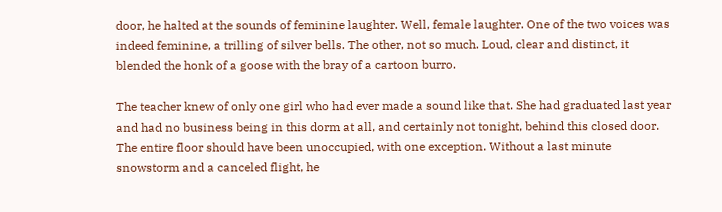door, he halted at the sounds of feminine laughter. Well, female laughter. One of the two voices was indeed feminine, a trilling of silver bells. The other, not so much. Loud, clear and distinct, it blended the honk of a goose with the bray of a cartoon burro.

The teacher knew of only one girl who had ever made a sound like that. She had graduated last year and had no business being in this dorm at all, and certainly not tonight, behind this closed door. The entire floor should have been unoccupied, with one exception. Without a last minute snowstorm and a canceled flight, he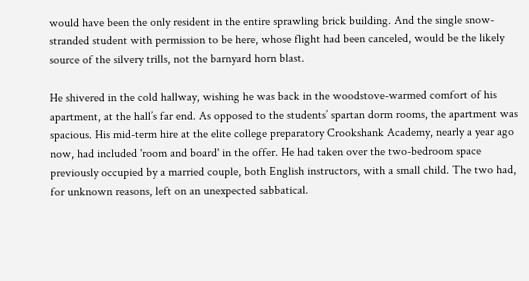would have been the only resident in the entire sprawling brick building. And the single snow-stranded student with permission to be here, whose flight had been canceled, would be the likely source of the silvery trills, not the barnyard horn blast.

He shivered in the cold hallway, wishing he was back in the woodstove-warmed comfort of his apartment, at the hall’s far end. As opposed to the students’ spartan dorm rooms, the apartment was spacious. His mid-term hire at the elite college preparatory Crookshank Academy, nearly a year ago now, had included 'room and board' in the offer. He had taken over the two-bedroom space previously occupied by a married couple, both English instructors, with a small child. The two had, for unknown reasons, left on an unexpected sabbatical.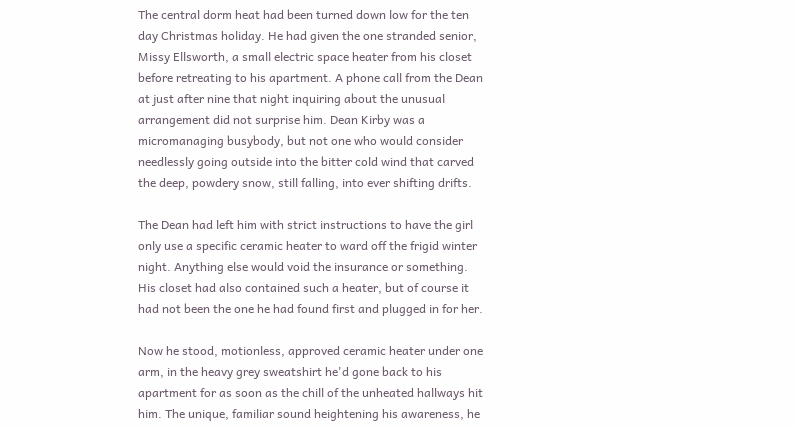The central dorm heat had been turned down low for the ten day Christmas holiday. He had given the one stranded senior, Missy Ellsworth, a small electric space heater from his closet before retreating to his apartment. A phone call from the Dean at just after nine that night inquiring about the unusual arrangement did not surprise him. Dean Kirby was a micromanaging busybody, but not one who would consider needlessly going outside into the bitter cold wind that carved the deep, powdery snow, still falling, into ever shifting drifts.

The Dean had left him with strict instructions to have the girl only use a specific ceramic heater to ward off the frigid winter night. Anything else would void the insurance or something. His closet had also contained such a heater, but of course it had not been the one he had found first and plugged in for her.

Now he stood, motionless, approved ceramic heater under one arm, in the heavy grey sweatshirt he'd gone back to his apartment for as soon as the chill of the unheated hallways hit him. The unique, familiar sound heightening his awareness, he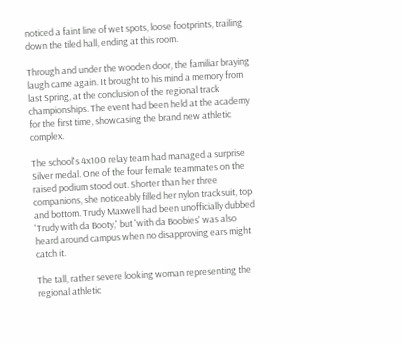noticed a faint line of wet spots, loose footprints, trailing down the tiled hall, ending at this room.

Through and under the wooden door, the familiar braying laugh came again. It brought to his mind a memory from last Spring, at the conclusion of the regional track championships. The event had been held at the academy for the first time, showcasing the brand new athletic complex.

The school's 4x100 relay team had managed a surprise Silver medal. One of the four female teammates on the raised podium stood out. Shorter than her three companions, she noticeably filled her nylon tracksuit, top and bottom. Trudy Maxwell had been unofficially dubbed 'Trudy with da Booty,' but 'with da Boobies' was also heard around campus when no disapproving ears might catch it.

The tall, rather severe looking woman representing the regional athletic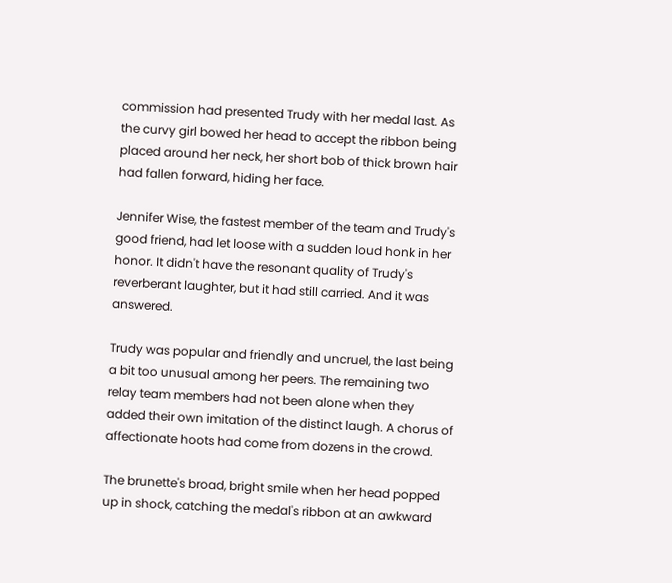commission had presented Trudy with her medal last. As the curvy girl bowed her head to accept the ribbon being placed around her neck, her short bob of thick brown hair had fallen forward, hiding her face.

Jennifer Wise, the fastest member of the team and Trudy's good friend, had let loose with a sudden loud honk in her honor. It didn't have the resonant quality of Trudy's reverberant laughter, but it had still carried. And it was answered.

Trudy was popular and friendly and uncruel, the last being a bit too unusual among her peers. The remaining two relay team members had not been alone when they added their own imitation of the distinct laugh. A chorus of affectionate hoots had come from dozens in the crowd.

The brunette's broad, bright smile when her head popped up in shock, catching the medal's ribbon at an awkward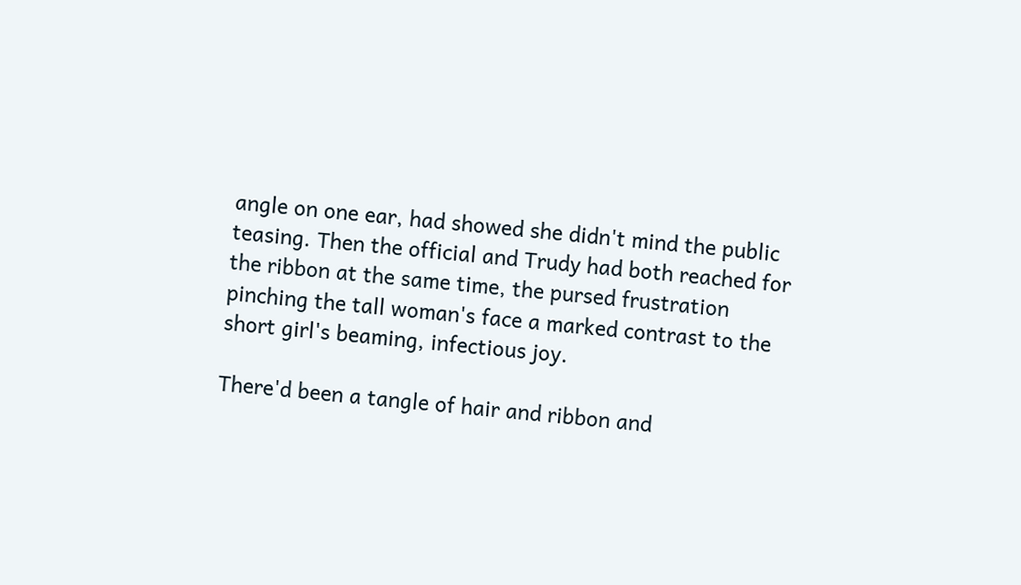angle on one ear, had showed she didn't mind the public teasing. Then the official and Trudy had both reached for the ribbon at the same time, the pursed frustration pinching the tall woman's face a marked contrast to the short girl's beaming, infectious joy.

There'd been a tangle of hair and ribbon and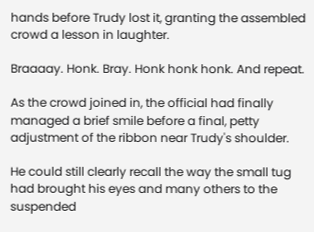hands before Trudy lost it, granting the assembled crowd a lesson in laughter.

Braaaay. Honk. Bray. Honk honk honk. And repeat.

As the crowd joined in, the official had finally managed a brief smile before a final, petty adjustment of the ribbon near Trudy's shoulder.

He could still clearly recall the way the small tug had brought his eyes and many others to the suspended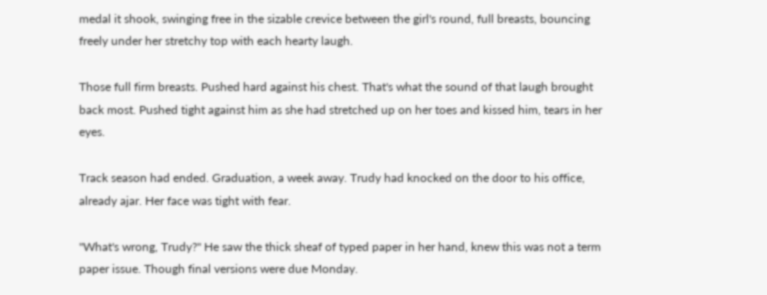medal it shook, swinging free in the sizable crevice between the girl's round, full breasts, bouncing freely under her stretchy top with each hearty laugh.

Those full firm breasts. Pushed hard against his chest. That's what the sound of that laugh brought back most. Pushed tight against him as she had stretched up on her toes and kissed him, tears in her eyes.

Track season had ended. Graduation, a week away. Trudy had knocked on the door to his office, already ajar. Her face was tight with fear.

"What's wrong, Trudy?" He saw the thick sheaf of typed paper in her hand, knew this was not a term paper issue. Though final versions were due Monday.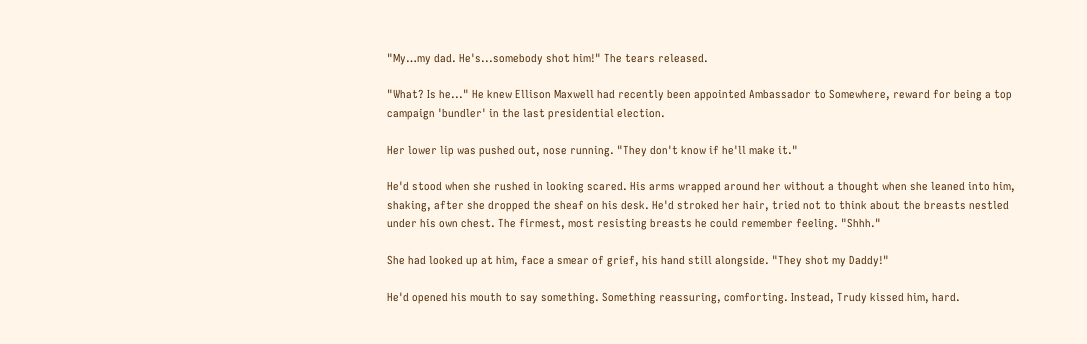"My…my dad. He's...somebody shot him!" The tears released.

"What? Is he..." He knew Ellison Maxwell had recently been appointed Ambassador to Somewhere, reward for being a top campaign 'bundler' in the last presidential election.

Her lower lip was pushed out, nose running. "They don't know if he'll make it."

He'd stood when she rushed in looking scared. His arms wrapped around her without a thought when she leaned into him, shaking, after she dropped the sheaf on his desk. He'd stroked her hair, tried not to think about the breasts nestled under his own chest. The firmest, most resisting breasts he could remember feeling. "Shhh."

She had looked up at him, face a smear of grief, his hand still alongside. "They shot my Daddy!"

He'd opened his mouth to say something. Something reassuring, comforting. Instead, Trudy kissed him, hard.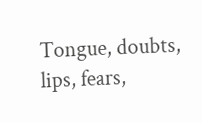Tongue, doubts, lips, fears,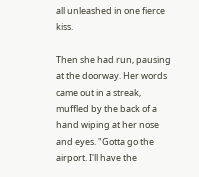all unleashed in one fierce kiss.

Then she had run, pausing at the doorway. Her words came out in a streak, muffled by the back of a hand wiping at her nose and eyes. "Gotta go the airport. I'll have the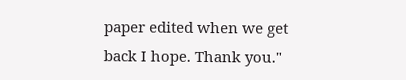paper edited when we get back I hope. Thank you."